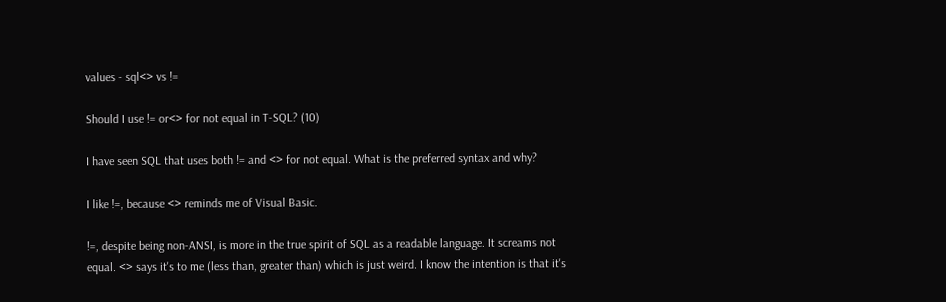values - sql<> vs !=

Should I use != or<> for not equal in T-SQL? (10)

I have seen SQL that uses both != and <> for not equal. What is the preferred syntax and why?

I like !=, because <> reminds me of Visual Basic.

!=, despite being non-ANSI, is more in the true spirit of SQL as a readable language. It screams not equal. <> says it's to me (less than, greater than) which is just weird. I know the intention is that it's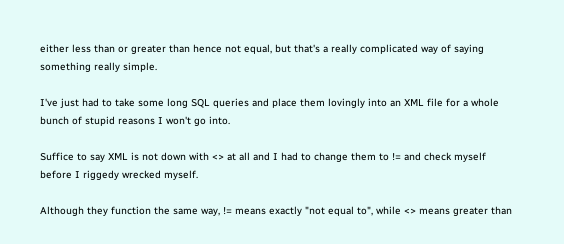either less than or greater than hence not equal, but that's a really complicated way of saying something really simple.

I've just had to take some long SQL queries and place them lovingly into an XML file for a whole bunch of stupid reasons I won't go into.

Suffice to say XML is not down with <> at all and I had to change them to != and check myself before I riggedy wrecked myself.

Although they function the same way, != means exactly "not equal to", while <> means greater than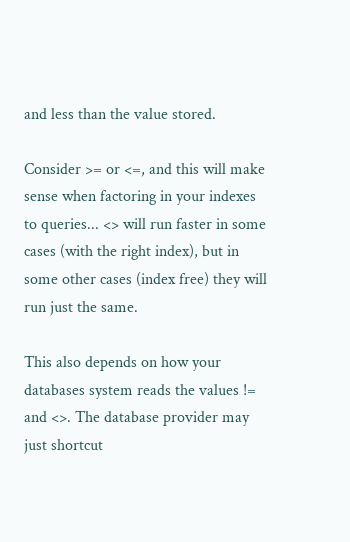and less than the value stored.

Consider >= or <=, and this will make sense when factoring in your indexes to queries... <> will run faster in some cases (with the right index), but in some other cases (index free) they will run just the same.

This also depends on how your databases system reads the values != and <>. The database provider may just shortcut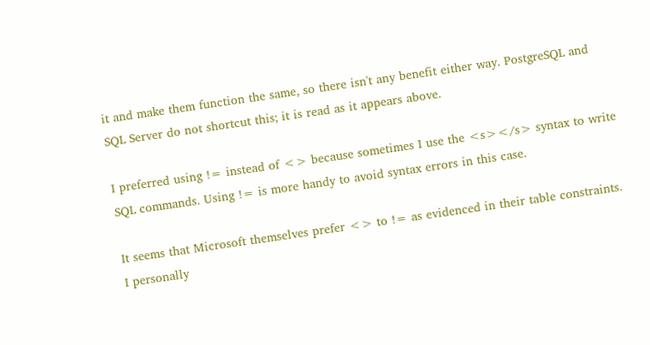it and make them function the same, so there isn't any benefit either way. PostgreSQL and SQL Server do not shortcut this; it is read as it appears above.

I preferred using != instead of <> because sometimes I use the <s></s> syntax to write SQL commands. Using != is more handy to avoid syntax errors in this case.

It seems that Microsoft themselves prefer <> to != as evidenced in their table constraints. I personally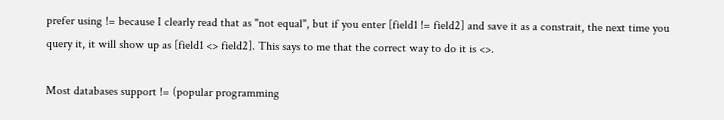prefer using != because I clearly read that as "not equal", but if you enter [field1 != field2] and save it as a constrait, the next time you query it, it will show up as [field1 <> field2]. This says to me that the correct way to do it is <>.

Most databases support != (popular programming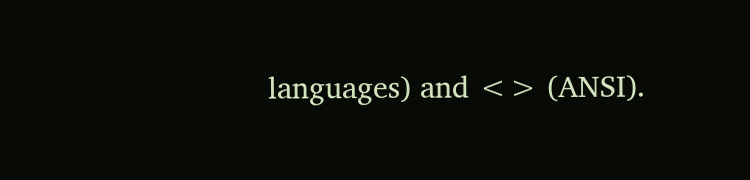languages) and <> (ANSI).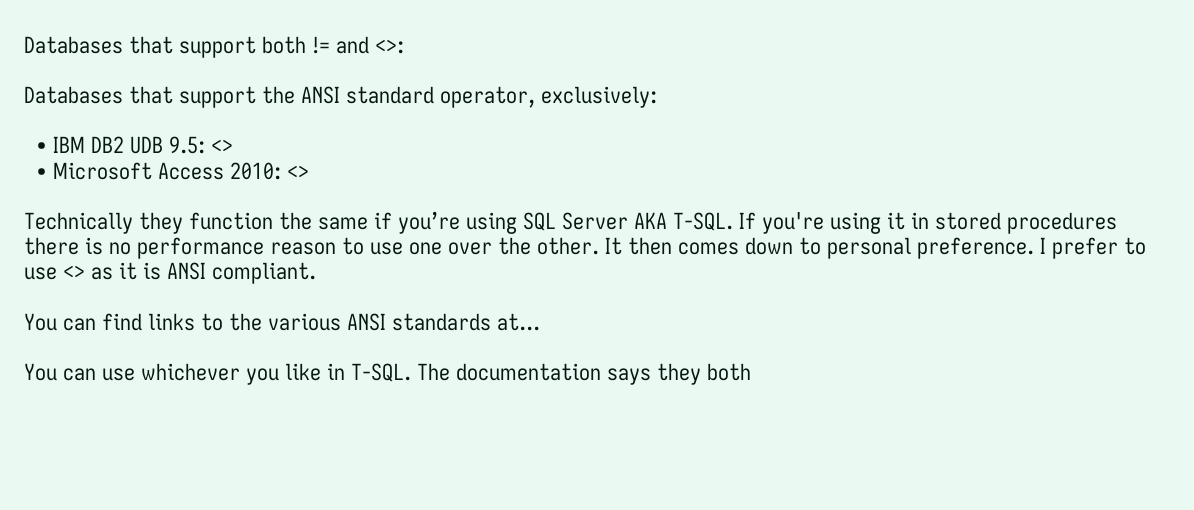Databases that support both != and <>:

Databases that support the ANSI standard operator, exclusively:

  • IBM DB2 UDB 9.5: <>
  • Microsoft Access 2010: <>

Technically they function the same if you’re using SQL Server AKA T-SQL. If you're using it in stored procedures there is no performance reason to use one over the other. It then comes down to personal preference. I prefer to use <> as it is ANSI compliant.

You can find links to the various ANSI standards at...

You can use whichever you like in T-SQL. The documentation says they both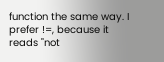function the same way. I prefer !=, because it reads "not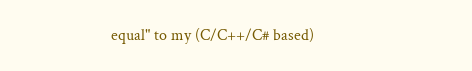equal" to my (C/C++/C# based)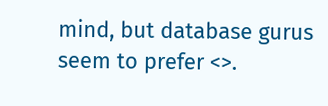mind, but database gurus seem to prefer <>.